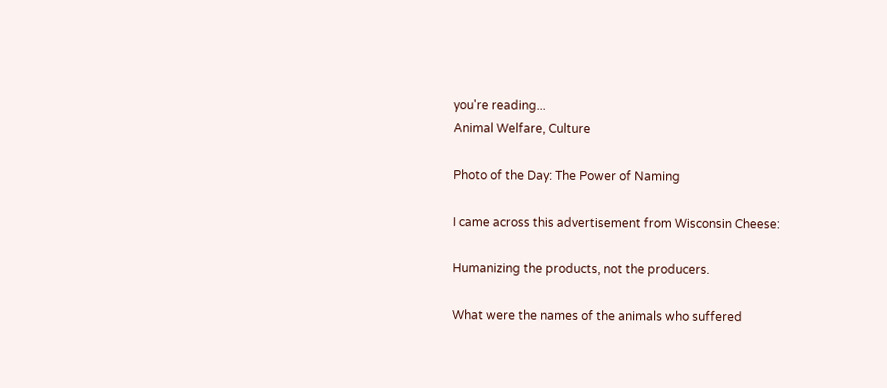you're reading...
Animal Welfare, Culture

Photo of the Day: The Power of Naming

I came across this advertisement from Wisconsin Cheese:

Humanizing the products, not the producers.

What were the names of the animals who suffered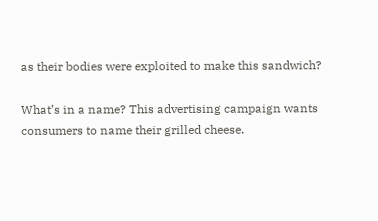as their bodies were exploited to make this sandwich?

What’s in a name? This advertising campaign wants consumers to name their grilled cheese.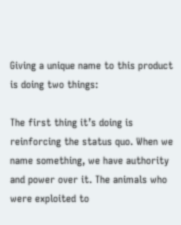Giving a unique name to this product is doing two things:

The first thing it’s doing is reinforcing the status quo. When we name something, we have authority and power over it. The animals who were exploited to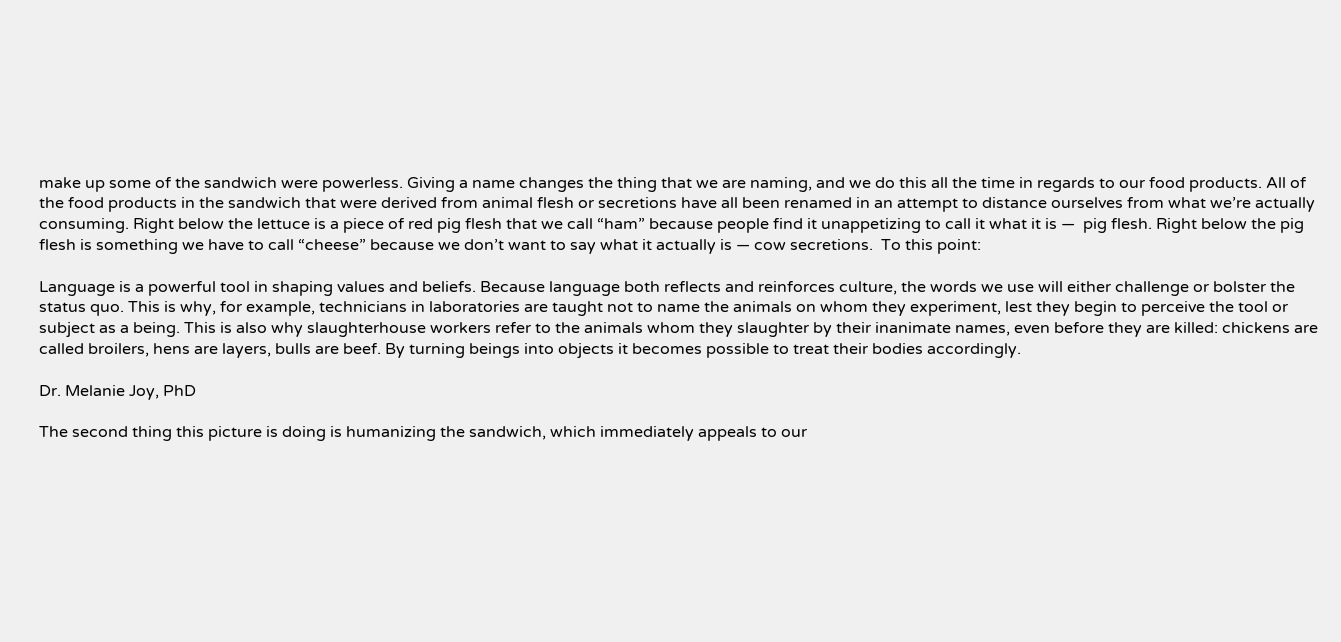make up some of the sandwich were powerless. Giving a name changes the thing that we are naming, and we do this all the time in regards to our food products. All of the food products in the sandwich that were derived from animal flesh or secretions have all been renamed in an attempt to distance ourselves from what we’re actually consuming. Right below the lettuce is a piece of red pig flesh that we call “ham” because people find it unappetizing to call it what it is —  pig flesh. Right below the pig flesh is something we have to call “cheese” because we don’t want to say what it actually is — cow secretions.  To this point:

Language is a powerful tool in shaping values and beliefs. Because language both reflects and reinforces culture, the words we use will either challenge or bolster the status quo. This is why, for example, technicians in laboratories are taught not to name the animals on whom they experiment, lest they begin to perceive the tool or subject as a being. This is also why slaughterhouse workers refer to the animals whom they slaughter by their inanimate names, even before they are killed: chickens are called broilers, hens are layers, bulls are beef. By turning beings into objects it becomes possible to treat their bodies accordingly.

Dr. Melanie Joy, PhD

The second thing this picture is doing is humanizing the sandwich, which immediately appeals to our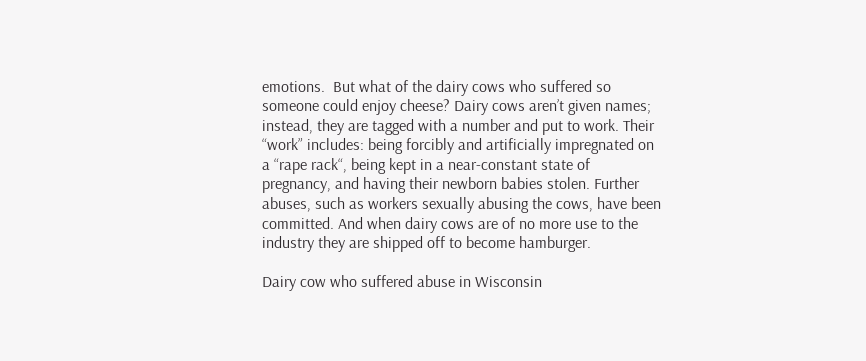emotions.  But what of the dairy cows who suffered so someone could enjoy cheese? Dairy cows aren’t given names; instead, they are tagged with a number and put to work. Their “work” includes: being forcibly and artificially impregnated on a “rape rack“, being kept in a near-constant state of pregnancy, and having their newborn babies stolen. Further abuses, such as workers sexually abusing the cows, have been committed. And when dairy cows are of no more use to the industry they are shipped off to become hamburger.

Dairy cow who suffered abuse in Wisconsin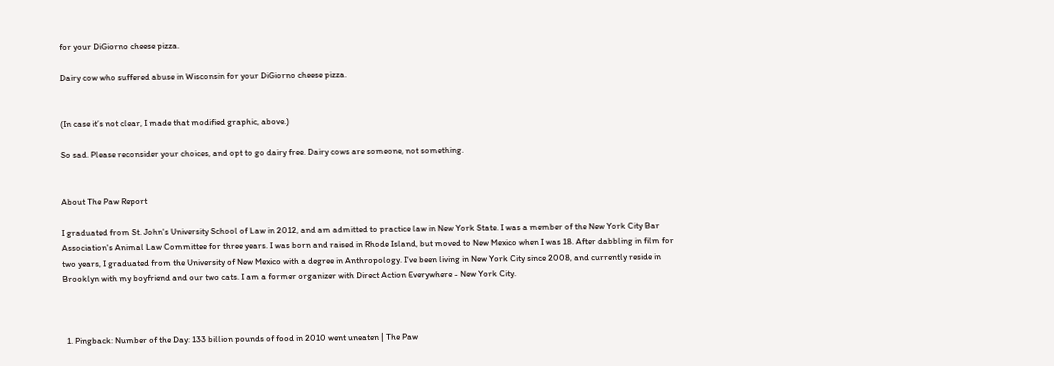for your DiGiorno cheese pizza.

Dairy cow who suffered abuse in Wisconsin for your DiGiorno cheese pizza.


(In case it’s not clear, I made that modified graphic, above.)

So sad. Please reconsider your choices, and opt to go dairy free. Dairy cows are someone, not something.


About The Paw Report

I graduated from St. John's University School of Law in 2012, and am admitted to practice law in New York State. I was a member of the New York City Bar Association's Animal Law Committee for three years. I was born and raised in Rhode Island, but moved to New Mexico when I was 18. After dabbling in film for two years, I graduated from the University of New Mexico with a degree in Anthropology. I've been living in New York City since 2008, and currently reside in Brooklyn with my boyfriend and our two cats. I am a former organizer with Direct Action Everywhere - New York City.



  1. Pingback: Number of the Day: 133 billion pounds of food in 2010 went uneaten | The Paw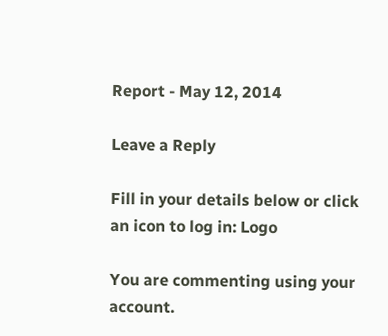Report - May 12, 2014

Leave a Reply

Fill in your details below or click an icon to log in: Logo

You are commenting using your account.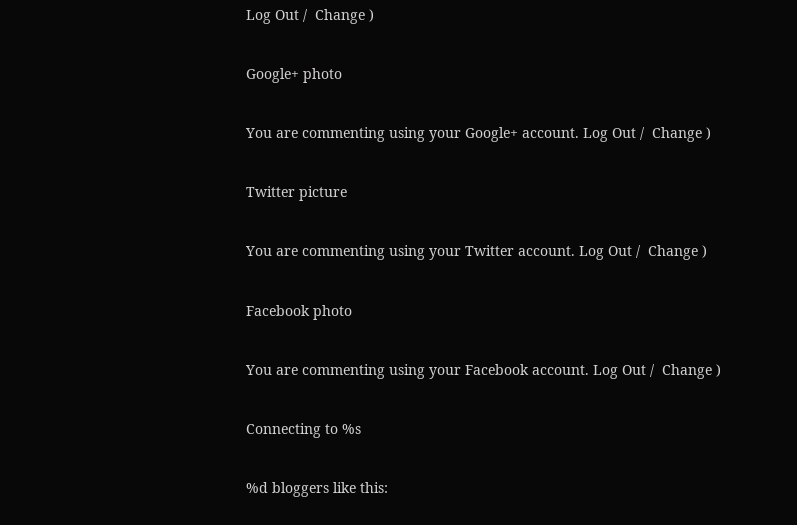Log Out /  Change )

Google+ photo

You are commenting using your Google+ account. Log Out /  Change )

Twitter picture

You are commenting using your Twitter account. Log Out /  Change )

Facebook photo

You are commenting using your Facebook account. Log Out /  Change )

Connecting to %s

%d bloggers like this: